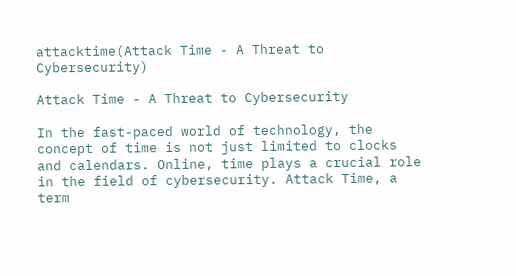attacktime(Attack Time - A Threat to Cybersecurity)

Attack Time - A Threat to Cybersecurity

In the fast-paced world of technology, the concept of time is not just limited to clocks and calendars. Online, time plays a crucial role in the field of cybersecurity. Attack Time, a term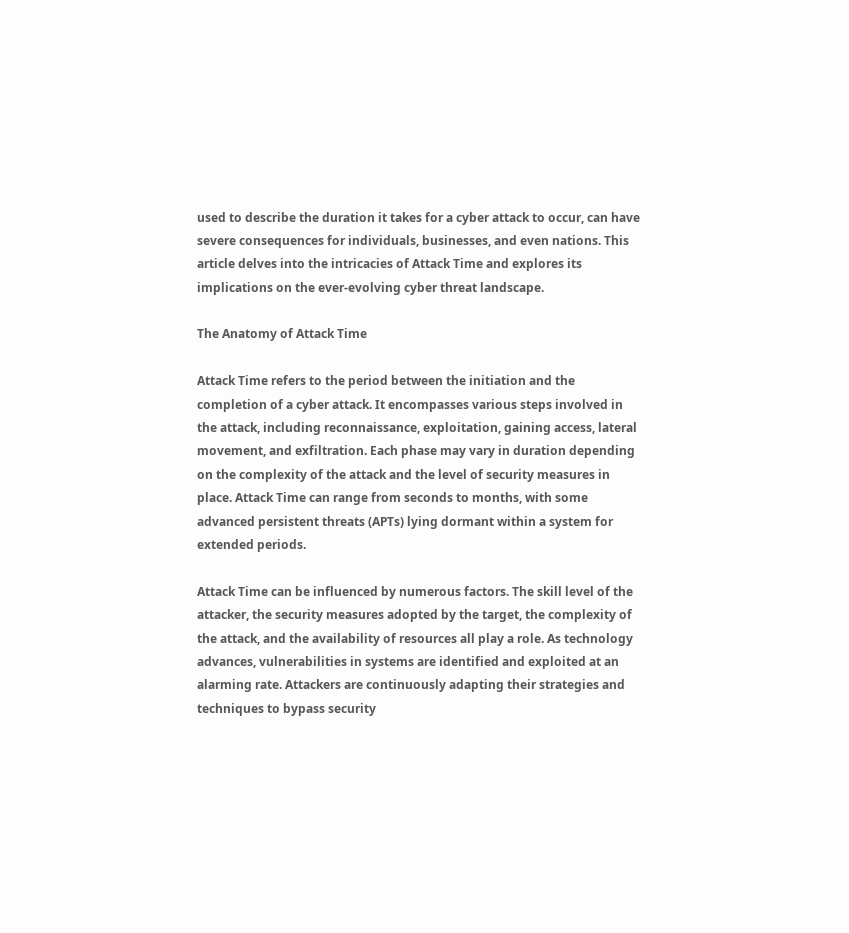used to describe the duration it takes for a cyber attack to occur, can have severe consequences for individuals, businesses, and even nations. This article delves into the intricacies of Attack Time and explores its implications on the ever-evolving cyber threat landscape.

The Anatomy of Attack Time

Attack Time refers to the period between the initiation and the completion of a cyber attack. It encompasses various steps involved in the attack, including reconnaissance, exploitation, gaining access, lateral movement, and exfiltration. Each phase may vary in duration depending on the complexity of the attack and the level of security measures in place. Attack Time can range from seconds to months, with some advanced persistent threats (APTs) lying dormant within a system for extended periods.

Attack Time can be influenced by numerous factors. The skill level of the attacker, the security measures adopted by the target, the complexity of the attack, and the availability of resources all play a role. As technology advances, vulnerabilities in systems are identified and exploited at an alarming rate. Attackers are continuously adapting their strategies and techniques to bypass security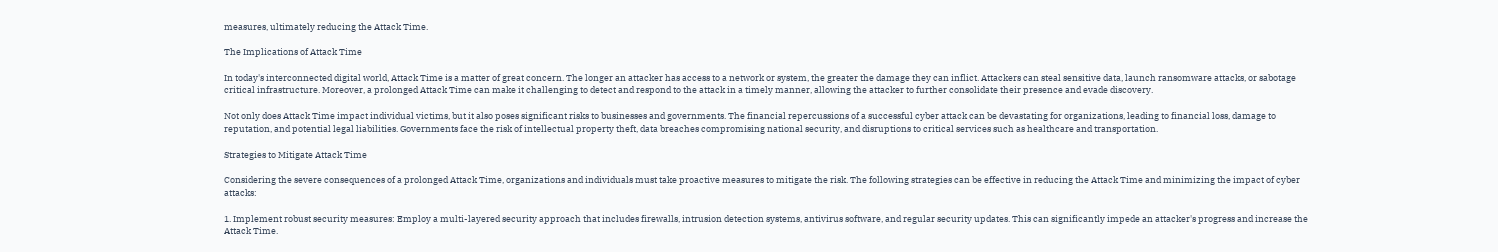measures, ultimately reducing the Attack Time.

The Implications of Attack Time

In today's interconnected digital world, Attack Time is a matter of great concern. The longer an attacker has access to a network or system, the greater the damage they can inflict. Attackers can steal sensitive data, launch ransomware attacks, or sabotage critical infrastructure. Moreover, a prolonged Attack Time can make it challenging to detect and respond to the attack in a timely manner, allowing the attacker to further consolidate their presence and evade discovery.

Not only does Attack Time impact individual victims, but it also poses significant risks to businesses and governments. The financial repercussions of a successful cyber attack can be devastating for organizations, leading to financial loss, damage to reputation, and potential legal liabilities. Governments face the risk of intellectual property theft, data breaches compromising national security, and disruptions to critical services such as healthcare and transportation.

Strategies to Mitigate Attack Time

Considering the severe consequences of a prolonged Attack Time, organizations and individuals must take proactive measures to mitigate the risk. The following strategies can be effective in reducing the Attack Time and minimizing the impact of cyber attacks:

1. Implement robust security measures: Employ a multi-layered security approach that includes firewalls, intrusion detection systems, antivirus software, and regular security updates. This can significantly impede an attacker's progress and increase the Attack Time.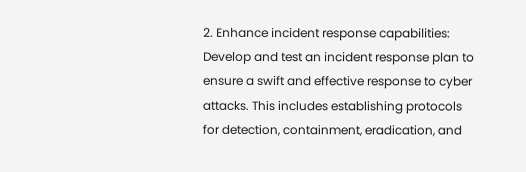2. Enhance incident response capabilities: Develop and test an incident response plan to ensure a swift and effective response to cyber attacks. This includes establishing protocols for detection, containment, eradication, and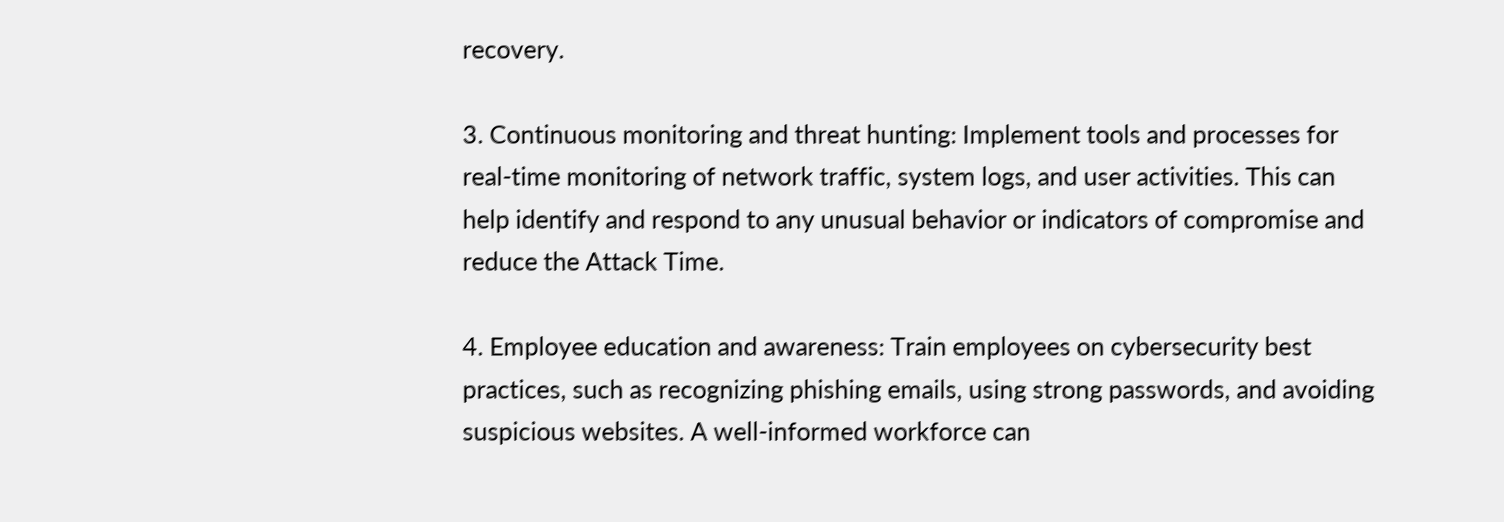recovery.

3. Continuous monitoring and threat hunting: Implement tools and processes for real-time monitoring of network traffic, system logs, and user activities. This can help identify and respond to any unusual behavior or indicators of compromise and reduce the Attack Time.

4. Employee education and awareness: Train employees on cybersecurity best practices, such as recognizing phishing emails, using strong passwords, and avoiding suspicious websites. A well-informed workforce can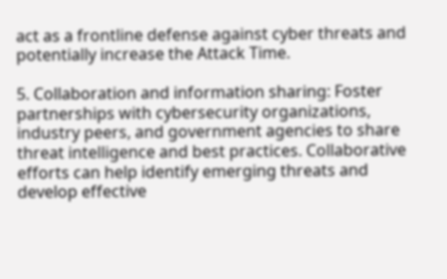act as a frontline defense against cyber threats and potentially increase the Attack Time.

5. Collaboration and information sharing: Foster partnerships with cybersecurity organizations, industry peers, and government agencies to share threat intelligence and best practices. Collaborative efforts can help identify emerging threats and develop effective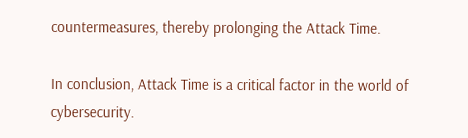countermeasures, thereby prolonging the Attack Time.

In conclusion, Attack Time is a critical factor in the world of cybersecurity.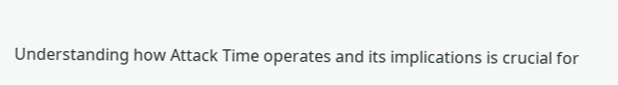Understanding how Attack Time operates and its implications is crucial for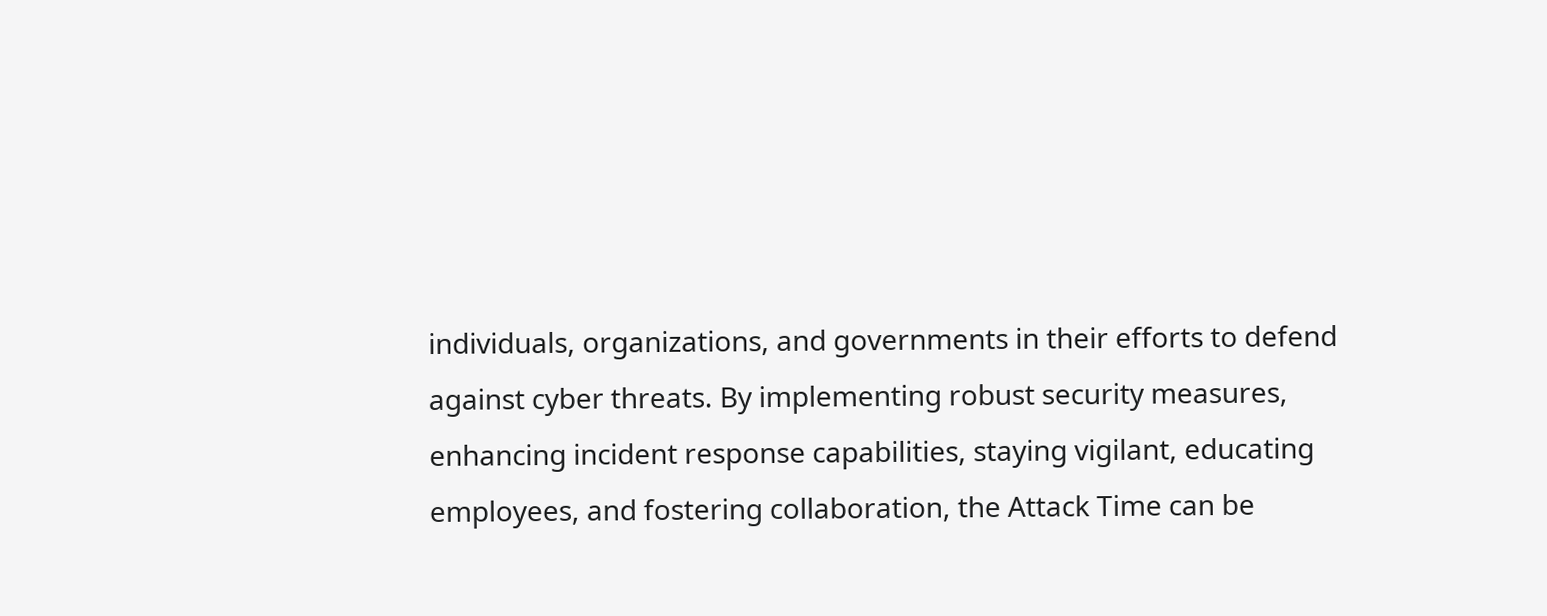individuals, organizations, and governments in their efforts to defend against cyber threats. By implementing robust security measures, enhancing incident response capabilities, staying vigilant, educating employees, and fostering collaboration, the Attack Time can be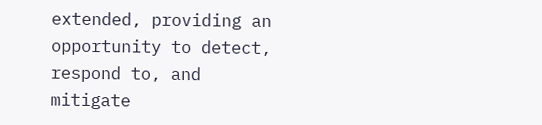extended, providing an opportunity to detect, respond to, and mitigate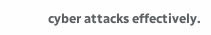cyber attacks effectively.